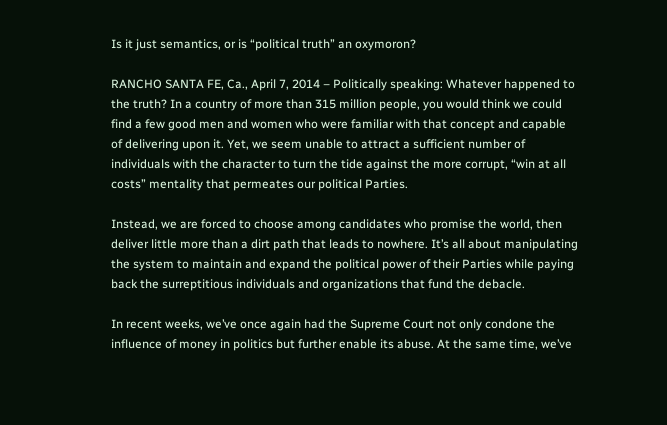Is it just semantics, or is “political truth” an oxymoron?

RANCHO SANTA FE, Ca., April 7, 2014 – Politically speaking: Whatever happened to the truth? In a country of more than 315 million people, you would think we could find a few good men and women who were familiar with that concept and capable of delivering upon it. Yet, we seem unable to attract a sufficient number of individuals with the character to turn the tide against the more corrupt, “win at all costs” mentality that permeates our political Parties.

Instead, we are forced to choose among candidates who promise the world, then deliver little more than a dirt path that leads to nowhere. It’s all about manipulating the system to maintain and expand the political power of their Parties while paying back the surreptitious individuals and organizations that fund the debacle.

In recent weeks, we’ve once again had the Supreme Court not only condone the influence of money in politics but further enable its abuse. At the same time, we’ve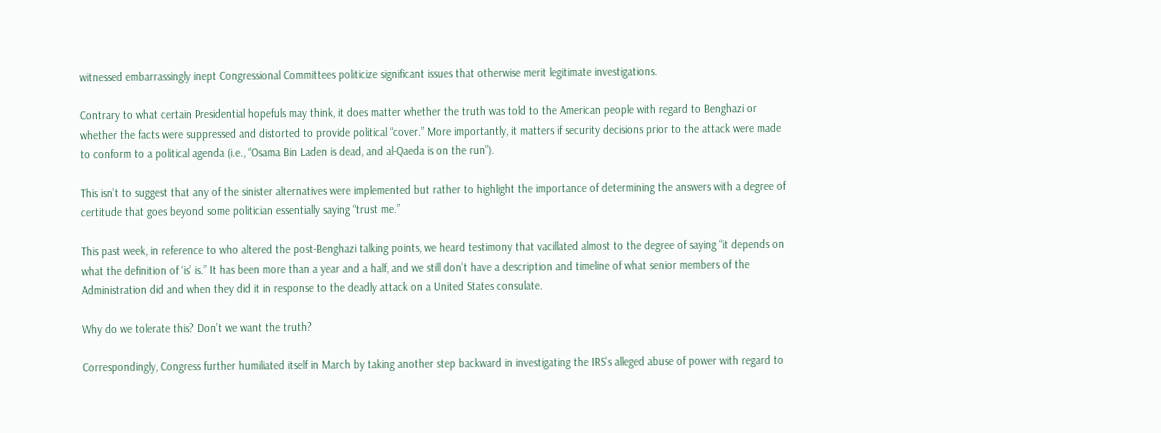witnessed embarrassingly inept Congressional Committees politicize significant issues that otherwise merit legitimate investigations.

Contrary to what certain Presidential hopefuls may think, it does matter whether the truth was told to the American people with regard to Benghazi or whether the facts were suppressed and distorted to provide political “cover.” More importantly, it matters if security decisions prior to the attack were made to conform to a political agenda (i.e., “Osama Bin Laden is dead, and al-Qaeda is on the run”).

This isn’t to suggest that any of the sinister alternatives were implemented but rather to highlight the importance of determining the answers with a degree of certitude that goes beyond some politician essentially saying “trust me.”

This past week, in reference to who altered the post-Benghazi talking points, we heard testimony that vacillated almost to the degree of saying “it depends on what the definition of ‘is’ is.” It has been more than a year and a half, and we still don’t have a description and timeline of what senior members of the Administration did and when they did it in response to the deadly attack on a United States consulate.

Why do we tolerate this? Don’t we want the truth?

Correspondingly, Congress further humiliated itself in March by taking another step backward in investigating the IRS’s alleged abuse of power with regard to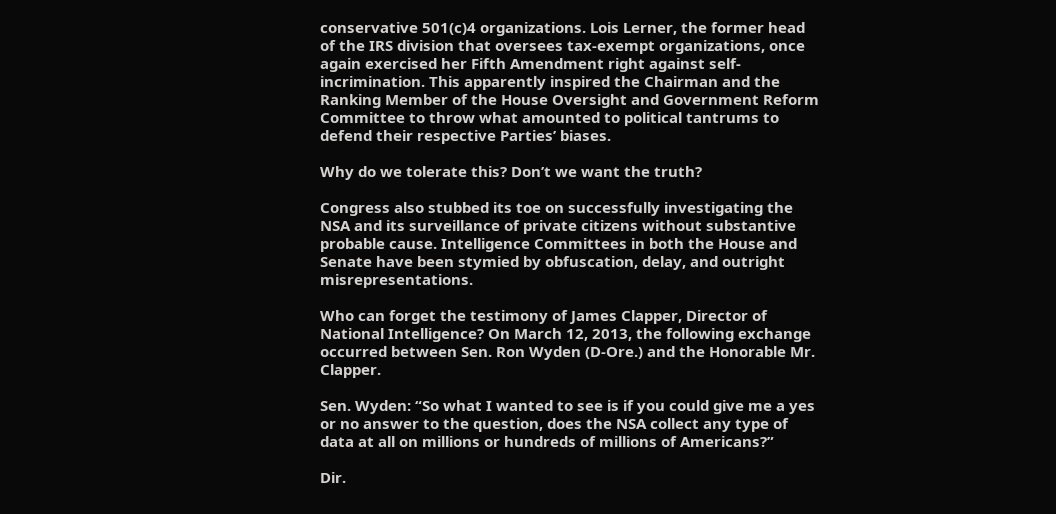conservative 501(c)4 organizations. Lois Lerner, the former head of the IRS division that oversees tax-exempt organizations, once again exercised her Fifth Amendment right against self-incrimination. This apparently inspired the Chairman and the Ranking Member of the House Oversight and Government Reform Committee to throw what amounted to political tantrums to defend their respective Parties’ biases.

Why do we tolerate this? Don’t we want the truth?

Congress also stubbed its toe on successfully investigating the NSA and its surveillance of private citizens without substantive probable cause. Intelligence Committees in both the House and Senate have been stymied by obfuscation, delay, and outright misrepresentations.

Who can forget the testimony of James Clapper, Director of National Intelligence? On March 12, 2013, the following exchange occurred between Sen. Ron Wyden (D-Ore.) and the Honorable Mr. Clapper.

Sen. Wyden: “So what I wanted to see is if you could give me a yes or no answer to the question, does the NSA collect any type of data at all on millions or hundreds of millions of Americans?”

Dir.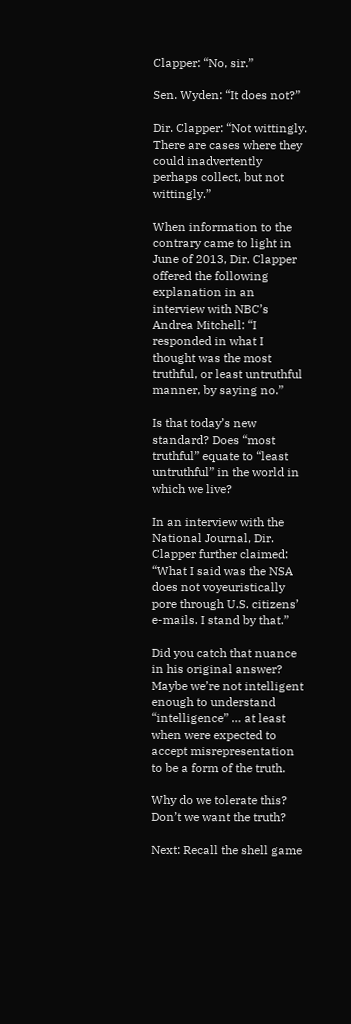Clapper: “No, sir.”

Sen. Wyden: “It does not?”

Dir. Clapper: “Not wittingly. There are cases where they could inadvertently perhaps collect, but not wittingly.”

When information to the contrary came to light in June of 2013, Dir. Clapper offered the following explanation in an interview with NBC’s Andrea Mitchell: “I responded in what I thought was the most truthful, or least untruthful manner, by saying no.”

Is that today’s new standard? Does “most truthful” equate to “least untruthful” in the world in which we live?

In an interview with the National Journal, Dir. Clapper further claimed: “What I said was the NSA does not voyeuristically pore through U.S. citizens’ e-mails. I stand by that.”

Did you catch that nuance in his original answer? Maybe we’re not intelligent enough to understand “intelligence” … at least when were expected to accept misrepresentation to be a form of the truth.

Why do we tolerate this? Don’t we want the truth?

Next: Recall the shell game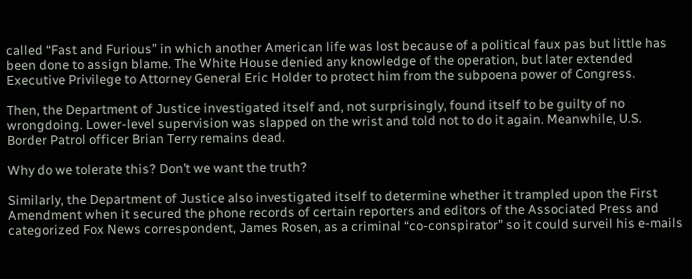called “Fast and Furious” in which another American life was lost because of a political faux pas but little has been done to assign blame. The White House denied any knowledge of the operation, but later extended Executive Privilege to Attorney General Eric Holder to protect him from the subpoena power of Congress.

Then, the Department of Justice investigated itself and, not surprisingly, found itself to be guilty of no wrongdoing. Lower-level supervision was slapped on the wrist and told not to do it again. Meanwhile, U.S. Border Patrol officer Brian Terry remains dead.

Why do we tolerate this? Don’t we want the truth?

Similarly, the Department of Justice also investigated itself to determine whether it trampled upon the First Amendment when it secured the phone records of certain reporters and editors of the Associated Press and categorized Fox News correspondent, James Rosen, as a criminal “co-conspirator” so it could surveil his e-mails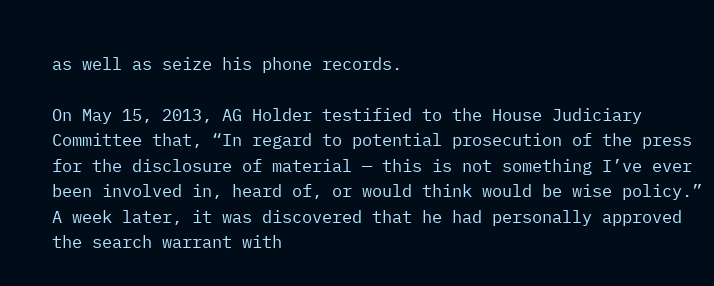as well as seize his phone records.

On May 15, 2013, AG Holder testified to the House Judiciary Committee that, “In regard to potential prosecution of the press for the disclosure of material — this is not something I’ve ever been involved in, heard of, or would think would be wise policy.” A week later, it was discovered that he had personally approved the search warrant with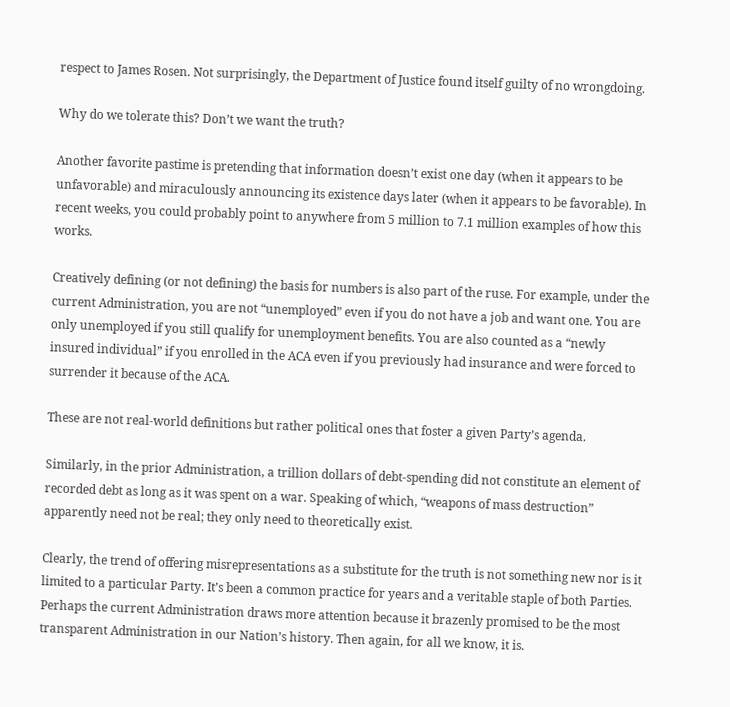respect to James Rosen. Not surprisingly, the Department of Justice found itself guilty of no wrongdoing.

Why do we tolerate this? Don’t we want the truth?

Another favorite pastime is pretending that information doesn’t exist one day (when it appears to be unfavorable) and miraculously announcing its existence days later (when it appears to be favorable). In recent weeks, you could probably point to anywhere from 5 million to 7.1 million examples of how this works.

Creatively defining (or not defining) the basis for numbers is also part of the ruse. For example, under the current Administration, you are not “unemployed” even if you do not have a job and want one. You are only unemployed if you still qualify for unemployment benefits. You are also counted as a “newly insured individual” if you enrolled in the ACA even if you previously had insurance and were forced to surrender it because of the ACA.

These are not real-world definitions but rather political ones that foster a given Party’s agenda.

Similarly, in the prior Administration, a trillion dollars of debt-spending did not constitute an element of recorded debt as long as it was spent on a war. Speaking of which, “weapons of mass destruction” apparently need not be real; they only need to theoretically exist.

Clearly, the trend of offering misrepresentations as a substitute for the truth is not something new nor is it limited to a particular Party. It’s been a common practice for years and a veritable staple of both Parties. Perhaps the current Administration draws more attention because it brazenly promised to be the most transparent Administration in our Nation’s history. Then again, for all we know, it is.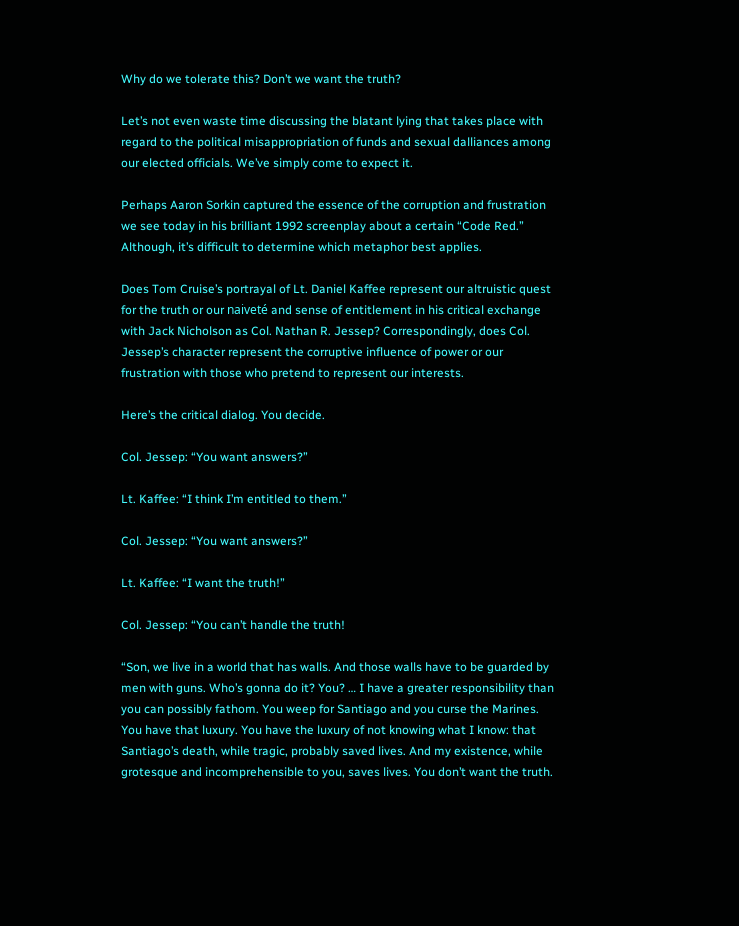Why do we tolerate this? Don’t we want the truth?

Let’s not even waste time discussing the blatant lying that takes place with regard to the political misappropriation of funds and sexual dalliances among our elected officials. We’ve simply come to expect it.

Perhaps Aaron Sorkin captured the essence of the corruption and frustration we see today in his brilliant 1992 screenplay about a certain “Code Red.” Although, it’s difficult to determine which metaphor best applies.

Does Tom Cruise’s portrayal of Lt. Daniel Kaffee represent our altruistic quest for the truth or our naiveté and sense of entitlement in his critical exchange with Jack Nicholson as Col. Nathan R. Jessep? Correspondingly, does Col. Jessep’s character represent the corruptive influence of power or our frustration with those who pretend to represent our interests.

Here’s the critical dialog. You decide.

Col. Jessep: “You want answers?”

Lt. Kaffee: “I think I’m entitled to them.”

Col. Jessep: “You want answers?”

Lt. Kaffee: “I want the truth!”

Col. Jessep: “You can’t handle the truth!

“Son, we live in a world that has walls. And those walls have to be guarded by men with guns. Who’s gonna do it? You? … I have a greater responsibility than you can possibly fathom. You weep for Santiago and you curse the Marines. You have that luxury. You have the luxury of not knowing what I know: that Santiago’s death, while tragic, probably saved lives. And my existence, while grotesque and incomprehensible to you, saves lives. You don’t want the truth.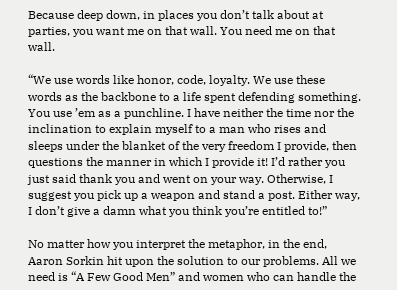Because deep down, in places you don’t talk about at parties, you want me on that wall. You need me on that wall.

“We use words like honor, code, loyalty. We use these words as the backbone to a life spent defending something. You use ’em as a punchline. I have neither the time nor the inclination to explain myself to a man who rises and sleeps under the blanket of the very freedom I provide, then questions the manner in which I provide it! I’d rather you just said thank you and went on your way. Otherwise, I suggest you pick up a weapon and stand a post. Either way, I don’t give a damn what you think you’re entitled to!”

No matter how you interpret the metaphor, in the end, Aaron Sorkin hit upon the solution to our problems. All we need is “A Few Good Men” and women who can handle the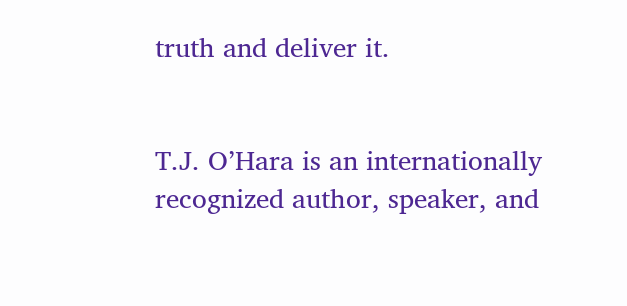truth and deliver it.


T.J. O’Hara is an internationally recognized author, speaker, and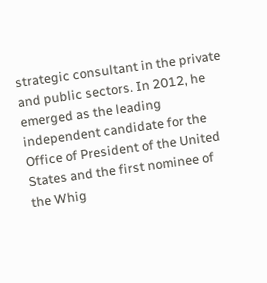strategic consultant in the private and public sectors. In 2012, he emerged as the leading independent candidate for the Office of President of the United States and the first nominee of the Whig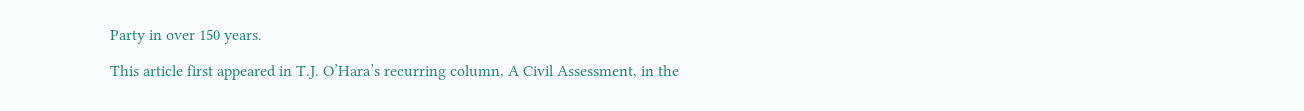Party in over 150 years.

This article first appeared in T.J. O’Hara’s recurring column, A Civil Assessment, in the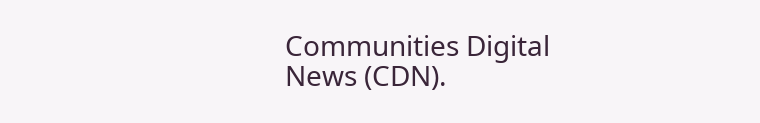Communities Digital News (CDN).